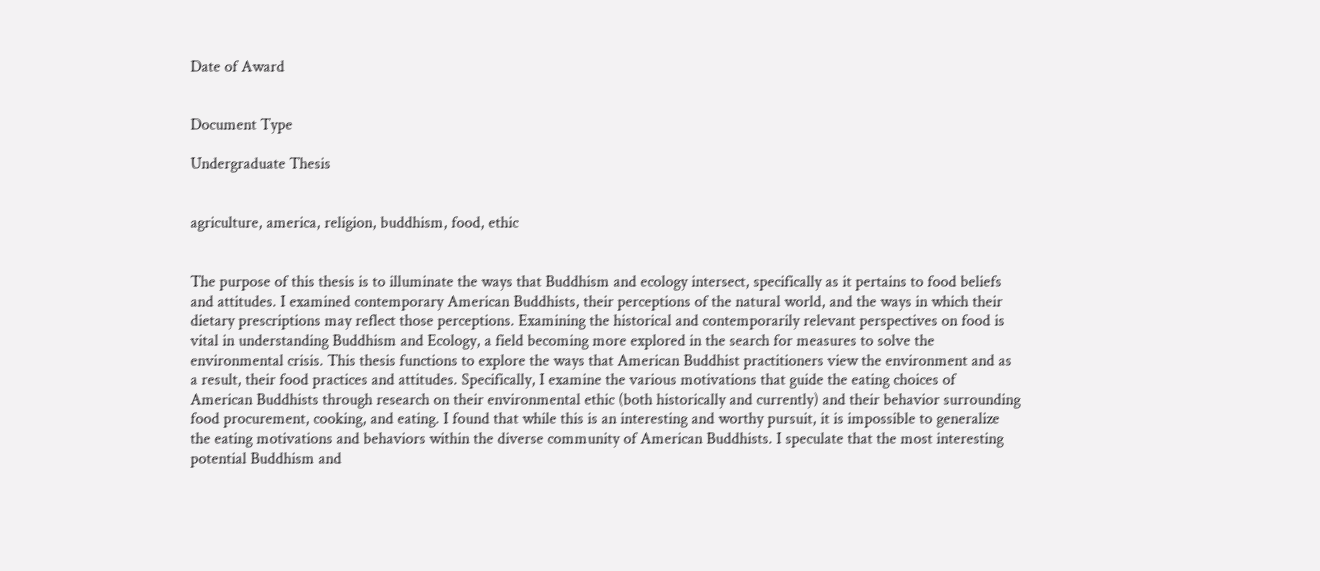Date of Award


Document Type

Undergraduate Thesis


agriculture, america, religion, buddhism, food, ethic


The purpose of this thesis is to illuminate the ways that Buddhism and ecology intersect, specifically as it pertains to food beliefs and attitudes. I examined contemporary American Buddhists, their perceptions of the natural world, and the ways in which their dietary prescriptions may reflect those perceptions. Examining the historical and contemporarily relevant perspectives on food is vital in understanding Buddhism and Ecology, a field becoming more explored in the search for measures to solve the environmental crisis. This thesis functions to explore the ways that American Buddhist practitioners view the environment and as a result, their food practices and attitudes. Specifically, I examine the various motivations that guide the eating choices of American Buddhists through research on their environmental ethic (both historically and currently) and their behavior surrounding food procurement, cooking, and eating. I found that while this is an interesting and worthy pursuit, it is impossible to generalize the eating motivations and behaviors within the diverse community of American Buddhists. I speculate that the most interesting potential Buddhism and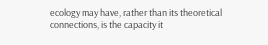ecology may have, rather than its theoretical connections, is the capacity it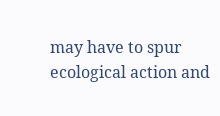may have to spur ecological action and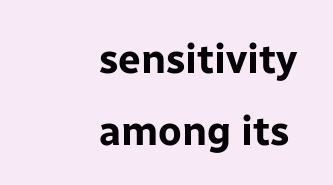sensitivity among its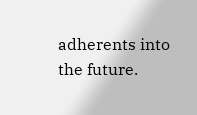adherents into the future.